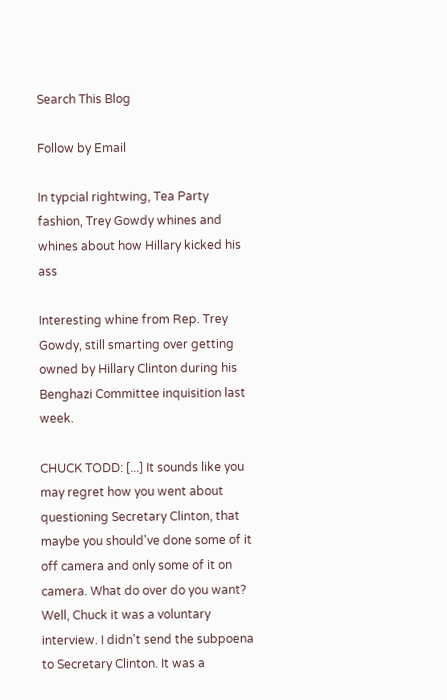Search This Blog

Follow by Email

In typcial rightwing, Tea Party fashion, Trey Gowdy whines and whines about how Hillary kicked his ass

Interesting whine from Rep. Trey Gowdy, still smarting over getting owned by Hillary Clinton during his Benghazi Committee inquisition last week.

CHUCK TODD: [...] It sounds like you may regret how you went about questioning Secretary Clinton, that maybe you should've done some of it off camera and only some of it on camera. What do over do you want?
Well, Chuck it was a voluntary interview. I didn't send the subpoena to Secretary Clinton. It was a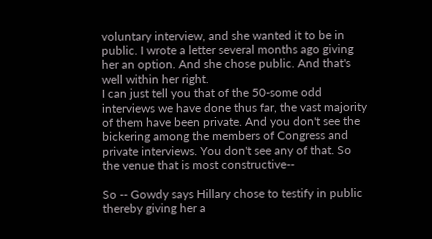voluntary interview, and she wanted it to be in public. I wrote a letter several months ago giving her an option. And she chose public. And that's well within her right.
I can just tell you that of the 50-some odd interviews we have done thus far, the vast majority of them have been private. And you don't see the bickering among the members of Congress and private interviews. You don't see any of that. So the venue that is most constructive--

So -- Gowdy says Hillary chose to testify in public thereby giving her a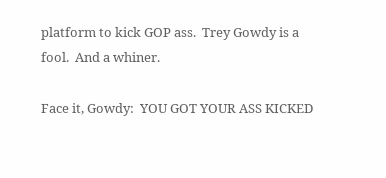platform to kick GOP ass.  Trey Gowdy is a fool.  And a whiner.

Face it, Gowdy:  YOU GOT YOUR ASS KICKED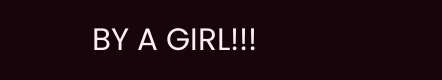BY A GIRL!!!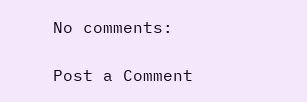No comments:

Post a Comment